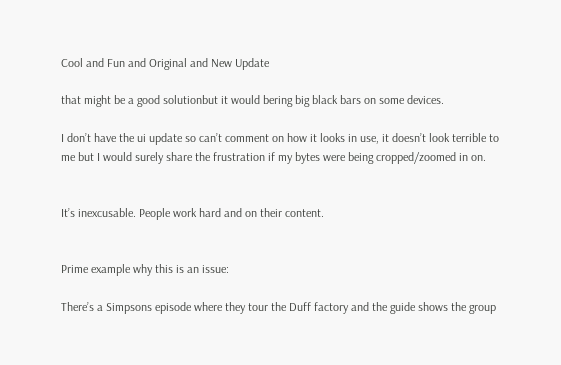Cool and Fun and Original and New Update

that might be a good solutionbut it would bering big black bars on some devices.

I don’t have the ui update so can’t comment on how it looks in use, it doesn’t look terrible to me but I would surely share the frustration if my bytes were being cropped/zoomed in on.


It’s inexcusable. People work hard and on their content.


Prime example why this is an issue:

There’s a Simpsons episode where they tour the Duff factory and the guide shows the group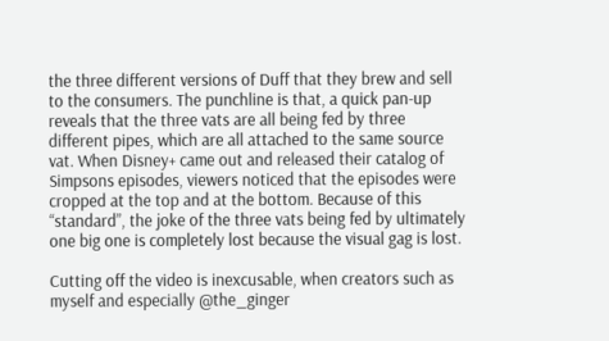the three different versions of Duff that they brew and sell to the consumers. The punchline is that, a quick pan-up reveals that the three vats are all being fed by three different pipes, which are all attached to the same source vat. When Disney+ came out and released their catalog of Simpsons episodes, viewers noticed that the episodes were cropped at the top and at the bottom. Because of this “standard”, the joke of the three vats being fed by ultimately one big one is completely lost because the visual gag is lost.

Cutting off the video is inexcusable, when creators such as myself and especially @the_ginger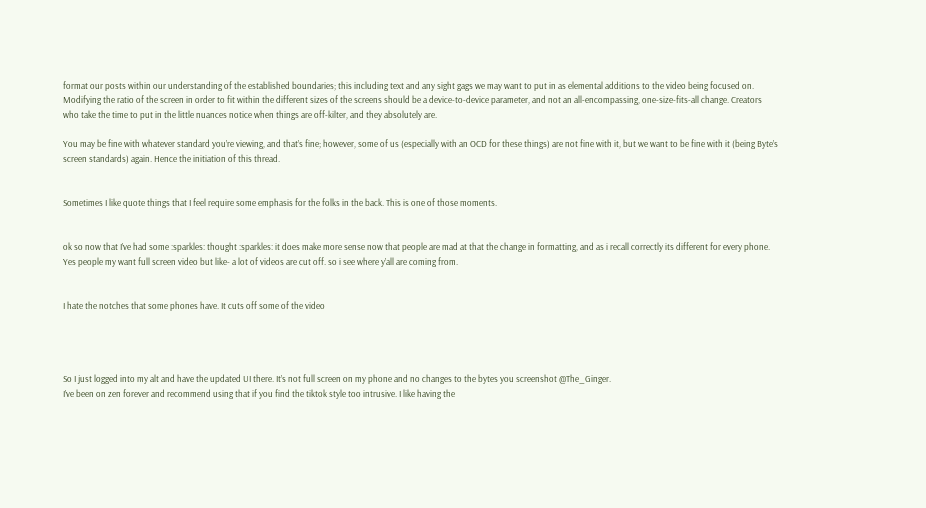format our posts within our understanding of the established boundaries; this including text and any sight gags we may want to put in as elemental additions to the video being focused on. Modifying the ratio of the screen in order to fit within the different sizes of the screens should be a device-to-device parameter, and not an all-encompassing, one-size-fits-all change. Creators who take the time to put in the little nuances notice when things are off-kilter, and they absolutely are.

You may be fine with whatever standard you’re viewing, and that’s fine; however, some of us (especially with an OCD for these things) are not fine with it, but we want to be fine with it (being Byte’s screen standards) again. Hence the initiation of this thread.


Sometimes I like quote things that I feel require some emphasis for the folks in the back. This is one of those moments.


ok so now that I’ve had some :sparkles: thought :sparkles: it does make more sense now that people are mad at that the change in formatting, and as i recall correctly its different for every phone. Yes people my want full screen video but like- a lot of videos are cut off. so i see where y’all are coming from.


I hate the notches that some phones have. It cuts off some of the video




So I just logged into my alt and have the updated UI there. It’s not full screen on my phone and no changes to the bytes you screenshot @The_Ginger.
I’ve been on zen forever and recommend using that if you find the tiktok style too intrusive. I like having the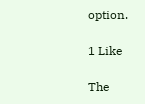option.

1 Like

The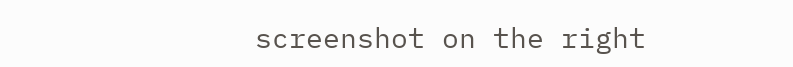screenshot on the right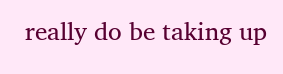really do be taking up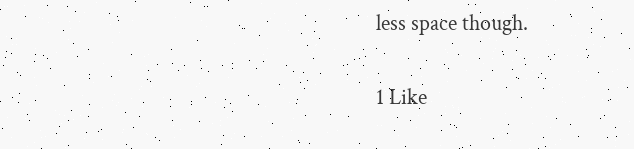less space though.

1 Like